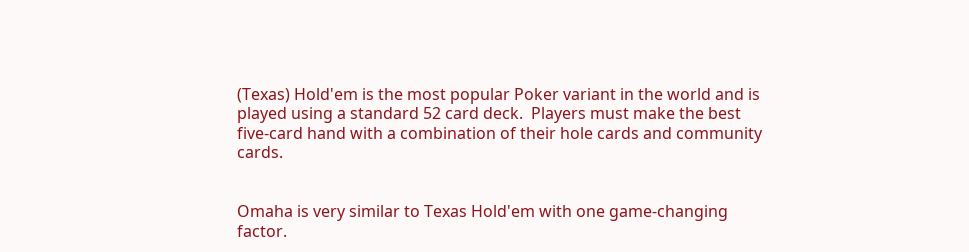(Texas) Hold'em is the most popular Poker variant in the world and is played using a standard 52 card deck.  Players must make the best five-card hand with a combination of their hole cards and community cards.


Omaha is very similar to Texas Hold'em with one game-changing factor.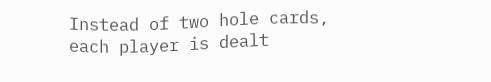Instead of two hole cards, each player is dealt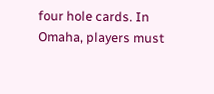four hole cards. In Omaha, players must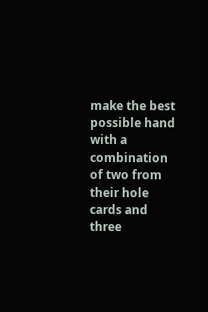make the best possible hand with a combination of two from their hole cards and three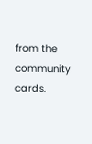from the community cards.